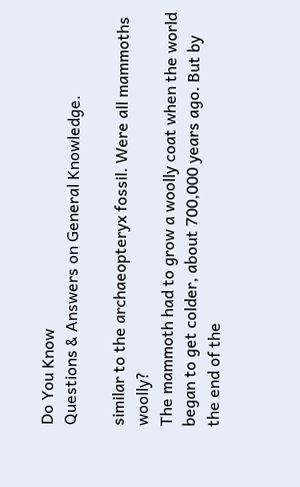Do You Know
Questions & Answers on General Knowledge.

similar to the archaeopteryx fossil. Were all mammoths woolly?
The mammoth had to grow a woolly coat when the world began to get colder, about 700,000 years ago. But by the end of the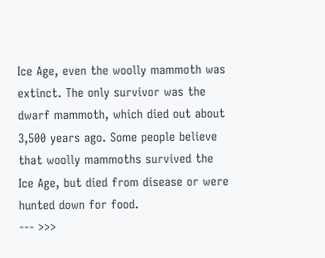Ice Age, even the woolly mammoth was extinct. The only survivor was the dwarf mammoth, which died out about 3,500 years ago. Some people believe that woolly mammoths survived the Ice Age, but died from disease or were hunted down for food.
--- >>>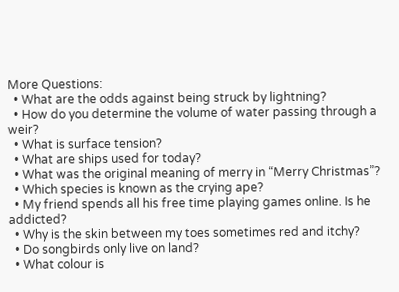More Questions:
  • What are the odds against being struck by lightning?
  • How do you determine the volume of water passing through a weir?
  • What is surface tension?
  • What are ships used for today?
  • What was the original meaning of merry in “Merry Christmas”?
  • Which species is known as the crying ape?
  • My friend spends all his free time playing games online. Is he addicted?
  • Why is the skin between my toes sometimes red and itchy?
  • Do songbirds only live on land?
  • What colour is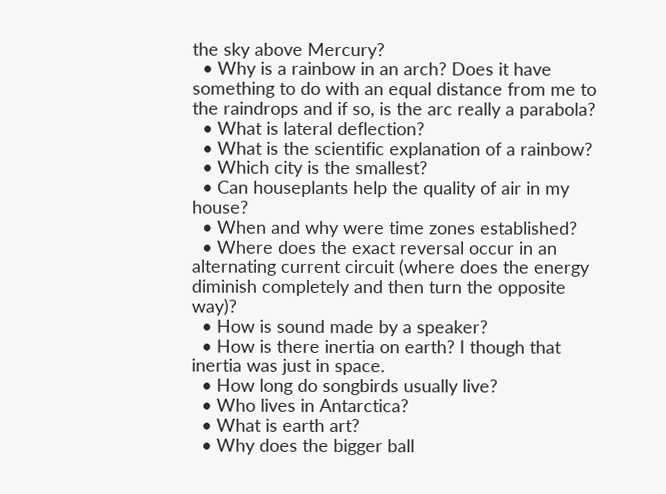the sky above Mercury?
  • Why is a rainbow in an arch? Does it have something to do with an equal distance from me to the raindrops and if so, is the arc really a parabola?
  • What is lateral deflection?
  • What is the scientific explanation of a rainbow?
  • Which city is the smallest?
  • Can houseplants help the quality of air in my house?
  • When and why were time zones established?
  • Where does the exact reversal occur in an alternating current circuit (where does the energy diminish completely and then turn the opposite way)?
  • How is sound made by a speaker?
  • How is there inertia on earth? I though that inertia was just in space.
  • How long do songbirds usually live?
  • Who lives in Antarctica?
  • What is earth art?
  • Why does the bigger ball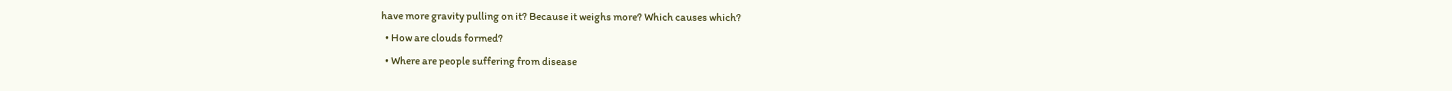have more gravity pulling on it? Because it weighs more? Which causes which?
  • How are clouds formed?
  • Where are people suffering from disease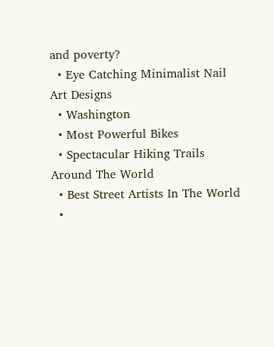and poverty?
  • Eye Catching Minimalist Nail Art Designs
  • Washington
  • Most Powerful Bikes
  • Spectacular Hiking Trails Around The World
  • Best Street Artists In The World
  •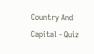Country And Capital - Quiz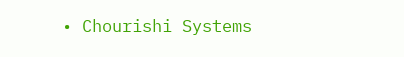• Chourishi Systems